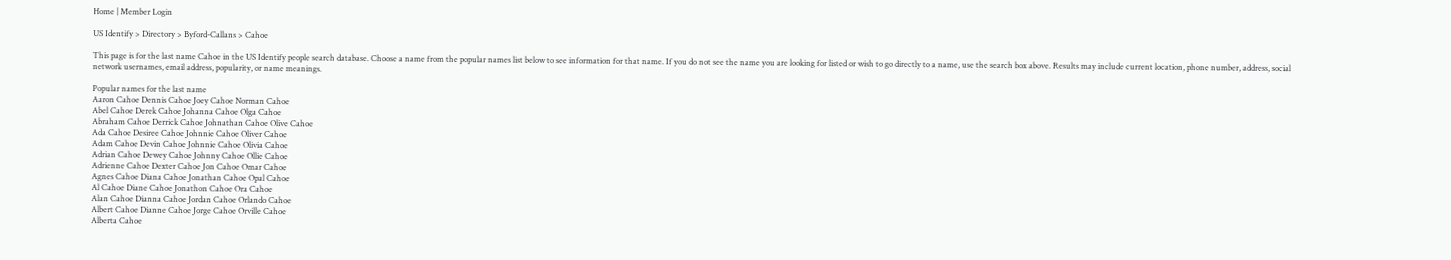Home | Member Login

US Identify > Directory > Byford-Callans > Cahoe

This page is for the last name Cahoe in the US Identify people search database. Choose a name from the popular names list below to see information for that name. If you do not see the name you are looking for listed or wish to go directly to a name, use the search box above. Results may include current location, phone number, address, social network usernames, email address, popularity, or name meanings.

Popular names for the last name
Aaron Cahoe Dennis Cahoe Joey Cahoe Norman Cahoe
Abel Cahoe Derek Cahoe Johanna Cahoe Olga Cahoe
Abraham Cahoe Derrick Cahoe Johnathan Cahoe Olive Cahoe
Ada Cahoe Desiree Cahoe Johnnie Cahoe Oliver Cahoe
Adam Cahoe Devin Cahoe Johnnie Cahoe Olivia Cahoe
Adrian Cahoe Dewey Cahoe Johnny Cahoe Ollie Cahoe
Adrienne Cahoe Dexter Cahoe Jon Cahoe Omar Cahoe
Agnes Cahoe Diana Cahoe Jonathan Cahoe Opal Cahoe
Al Cahoe Diane Cahoe Jonathon Cahoe Ora Cahoe
Alan Cahoe Dianna Cahoe Jordan Cahoe Orlando Cahoe
Albert Cahoe Dianne Cahoe Jorge Cahoe Orville Cahoe
Alberta Cahoe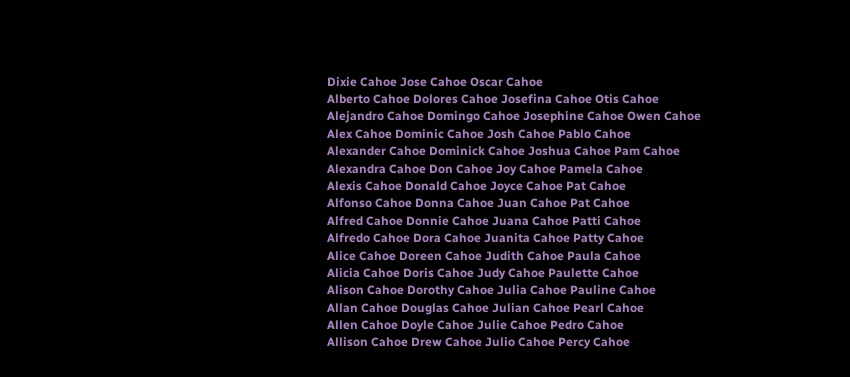Dixie Cahoe Jose Cahoe Oscar Cahoe
Alberto Cahoe Dolores Cahoe Josefina Cahoe Otis Cahoe
Alejandro Cahoe Domingo Cahoe Josephine Cahoe Owen Cahoe
Alex Cahoe Dominic Cahoe Josh Cahoe Pablo Cahoe
Alexander Cahoe Dominick Cahoe Joshua Cahoe Pam Cahoe
Alexandra Cahoe Don Cahoe Joy Cahoe Pamela Cahoe
Alexis Cahoe Donald Cahoe Joyce Cahoe Pat Cahoe
Alfonso Cahoe Donna Cahoe Juan Cahoe Pat Cahoe
Alfred Cahoe Donnie Cahoe Juana Cahoe Patti Cahoe
Alfredo Cahoe Dora Cahoe Juanita Cahoe Patty Cahoe
Alice Cahoe Doreen Cahoe Judith Cahoe Paula Cahoe
Alicia Cahoe Doris Cahoe Judy Cahoe Paulette Cahoe
Alison Cahoe Dorothy Cahoe Julia Cahoe Pauline Cahoe
Allan Cahoe Douglas Cahoe Julian Cahoe Pearl Cahoe
Allen Cahoe Doyle Cahoe Julie Cahoe Pedro Cahoe
Allison Cahoe Drew Cahoe Julio Cahoe Percy Cahoe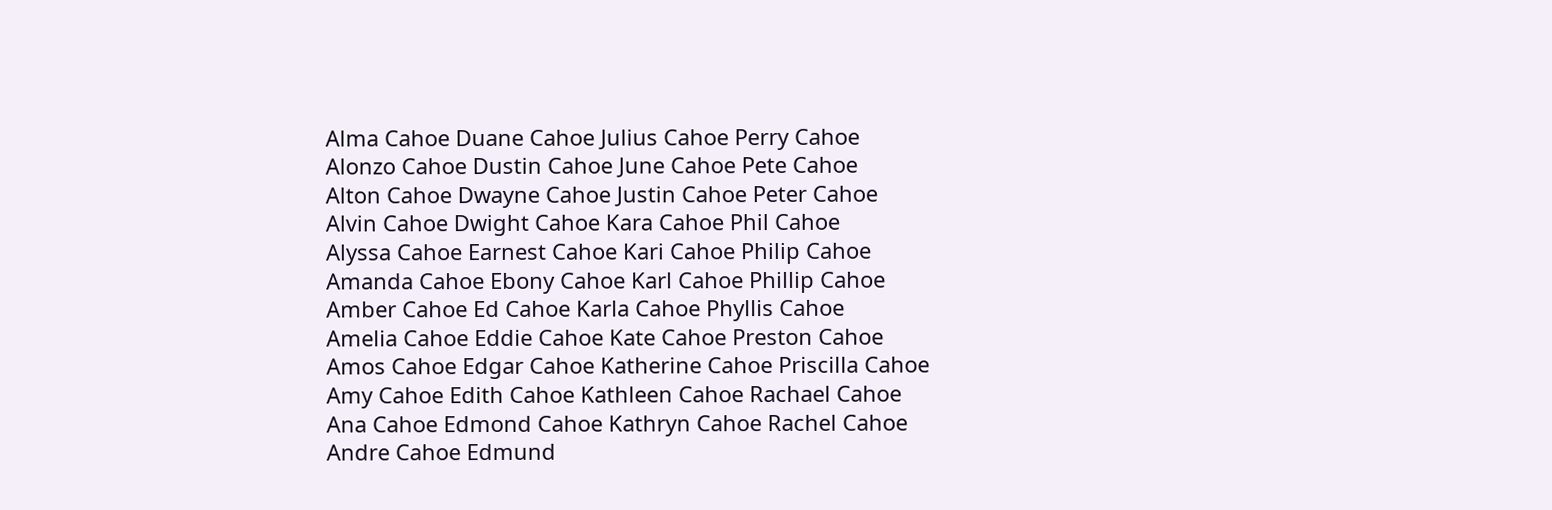Alma Cahoe Duane Cahoe Julius Cahoe Perry Cahoe
Alonzo Cahoe Dustin Cahoe June Cahoe Pete Cahoe
Alton Cahoe Dwayne Cahoe Justin Cahoe Peter Cahoe
Alvin Cahoe Dwight Cahoe Kara Cahoe Phil Cahoe
Alyssa Cahoe Earnest Cahoe Kari Cahoe Philip Cahoe
Amanda Cahoe Ebony Cahoe Karl Cahoe Phillip Cahoe
Amber Cahoe Ed Cahoe Karla Cahoe Phyllis Cahoe
Amelia Cahoe Eddie Cahoe Kate Cahoe Preston Cahoe
Amos Cahoe Edgar Cahoe Katherine Cahoe Priscilla Cahoe
Amy Cahoe Edith Cahoe Kathleen Cahoe Rachael Cahoe
Ana Cahoe Edmond Cahoe Kathryn Cahoe Rachel Cahoe
Andre Cahoe Edmund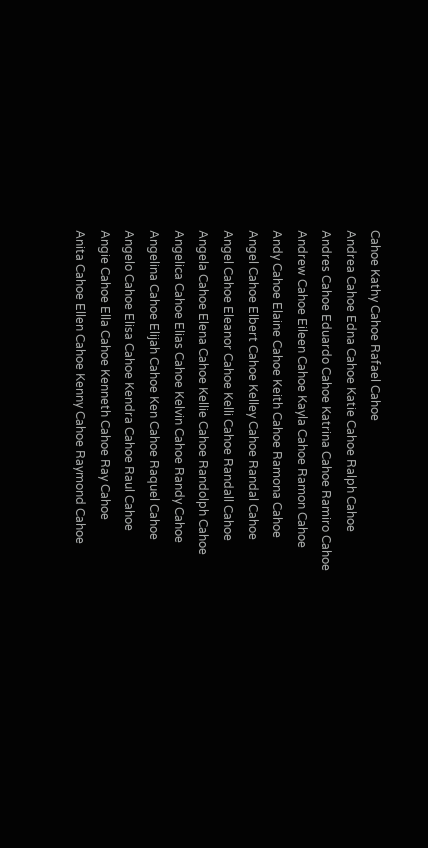Cahoe Kathy Cahoe Rafael Cahoe
Andrea Cahoe Edna Cahoe Katie Cahoe Ralph Cahoe
Andres Cahoe Eduardo Cahoe Katrina Cahoe Ramiro Cahoe
Andrew Cahoe Eileen Cahoe Kayla Cahoe Ramon Cahoe
Andy Cahoe Elaine Cahoe Keith Cahoe Ramona Cahoe
Angel Cahoe Elbert Cahoe Kelley Cahoe Randal Cahoe
Angel Cahoe Eleanor Cahoe Kelli Cahoe Randall Cahoe
Angela Cahoe Elena Cahoe Kellie Cahoe Randolph Cahoe
Angelica Cahoe Elias Cahoe Kelvin Cahoe Randy Cahoe
Angelina Cahoe Elijah Cahoe Ken Cahoe Raquel Cahoe
Angelo Cahoe Elisa Cahoe Kendra Cahoe Raul Cahoe
Angie Cahoe Ella Cahoe Kenneth Cahoe Ray Cahoe
Anita Cahoe Ellen Cahoe Kenny Cahoe Raymond Cahoe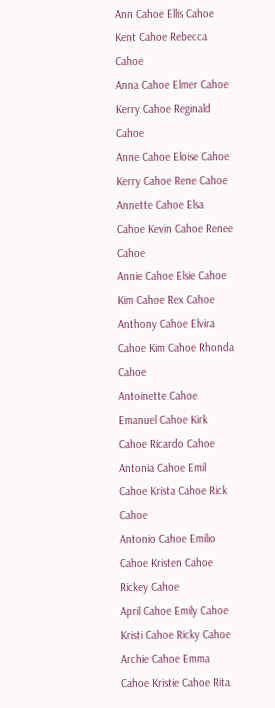Ann Cahoe Ellis Cahoe Kent Cahoe Rebecca Cahoe
Anna Cahoe Elmer Cahoe Kerry Cahoe Reginald Cahoe
Anne Cahoe Eloise Cahoe Kerry Cahoe Rene Cahoe
Annette Cahoe Elsa Cahoe Kevin Cahoe Renee Cahoe
Annie Cahoe Elsie Cahoe Kim Cahoe Rex Cahoe
Anthony Cahoe Elvira Cahoe Kim Cahoe Rhonda Cahoe
Antoinette Cahoe Emanuel Cahoe Kirk Cahoe Ricardo Cahoe
Antonia Cahoe Emil Cahoe Krista Cahoe Rick Cahoe
Antonio Cahoe Emilio Cahoe Kristen Cahoe Rickey Cahoe
April Cahoe Emily Cahoe Kristi Cahoe Ricky Cahoe
Archie Cahoe Emma Cahoe Kristie Cahoe Rita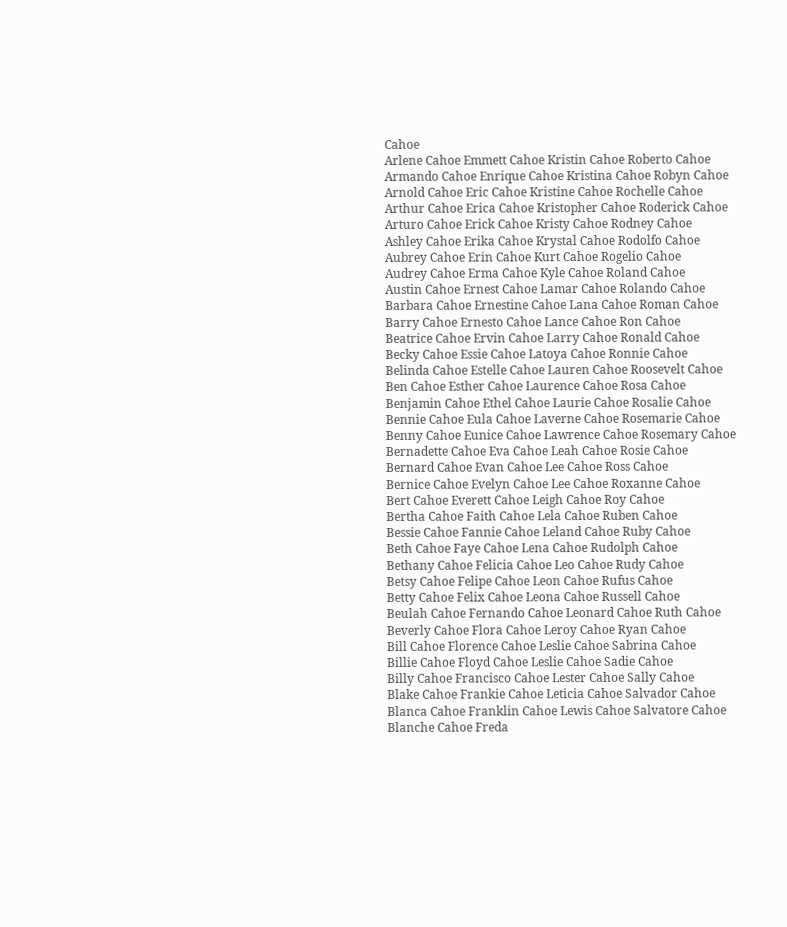Cahoe
Arlene Cahoe Emmett Cahoe Kristin Cahoe Roberto Cahoe
Armando Cahoe Enrique Cahoe Kristina Cahoe Robyn Cahoe
Arnold Cahoe Eric Cahoe Kristine Cahoe Rochelle Cahoe
Arthur Cahoe Erica Cahoe Kristopher Cahoe Roderick Cahoe
Arturo Cahoe Erick Cahoe Kristy Cahoe Rodney Cahoe
Ashley Cahoe Erika Cahoe Krystal Cahoe Rodolfo Cahoe
Aubrey Cahoe Erin Cahoe Kurt Cahoe Rogelio Cahoe
Audrey Cahoe Erma Cahoe Kyle Cahoe Roland Cahoe
Austin Cahoe Ernest Cahoe Lamar Cahoe Rolando Cahoe
Barbara Cahoe Ernestine Cahoe Lana Cahoe Roman Cahoe
Barry Cahoe Ernesto Cahoe Lance Cahoe Ron Cahoe
Beatrice Cahoe Ervin Cahoe Larry Cahoe Ronald Cahoe
Becky Cahoe Essie Cahoe Latoya Cahoe Ronnie Cahoe
Belinda Cahoe Estelle Cahoe Lauren Cahoe Roosevelt Cahoe
Ben Cahoe Esther Cahoe Laurence Cahoe Rosa Cahoe
Benjamin Cahoe Ethel Cahoe Laurie Cahoe Rosalie Cahoe
Bennie Cahoe Eula Cahoe Laverne Cahoe Rosemarie Cahoe
Benny Cahoe Eunice Cahoe Lawrence Cahoe Rosemary Cahoe
Bernadette Cahoe Eva Cahoe Leah Cahoe Rosie Cahoe
Bernard Cahoe Evan Cahoe Lee Cahoe Ross Cahoe
Bernice Cahoe Evelyn Cahoe Lee Cahoe Roxanne Cahoe
Bert Cahoe Everett Cahoe Leigh Cahoe Roy Cahoe
Bertha Cahoe Faith Cahoe Lela Cahoe Ruben Cahoe
Bessie Cahoe Fannie Cahoe Leland Cahoe Ruby Cahoe
Beth Cahoe Faye Cahoe Lena Cahoe Rudolph Cahoe
Bethany Cahoe Felicia Cahoe Leo Cahoe Rudy Cahoe
Betsy Cahoe Felipe Cahoe Leon Cahoe Rufus Cahoe
Betty Cahoe Felix Cahoe Leona Cahoe Russell Cahoe
Beulah Cahoe Fernando Cahoe Leonard Cahoe Ruth Cahoe
Beverly Cahoe Flora Cahoe Leroy Cahoe Ryan Cahoe
Bill Cahoe Florence Cahoe Leslie Cahoe Sabrina Cahoe
Billie Cahoe Floyd Cahoe Leslie Cahoe Sadie Cahoe
Billy Cahoe Francisco Cahoe Lester Cahoe Sally Cahoe
Blake Cahoe Frankie Cahoe Leticia Cahoe Salvador Cahoe
Blanca Cahoe Franklin Cahoe Lewis Cahoe Salvatore Cahoe
Blanche Cahoe Freda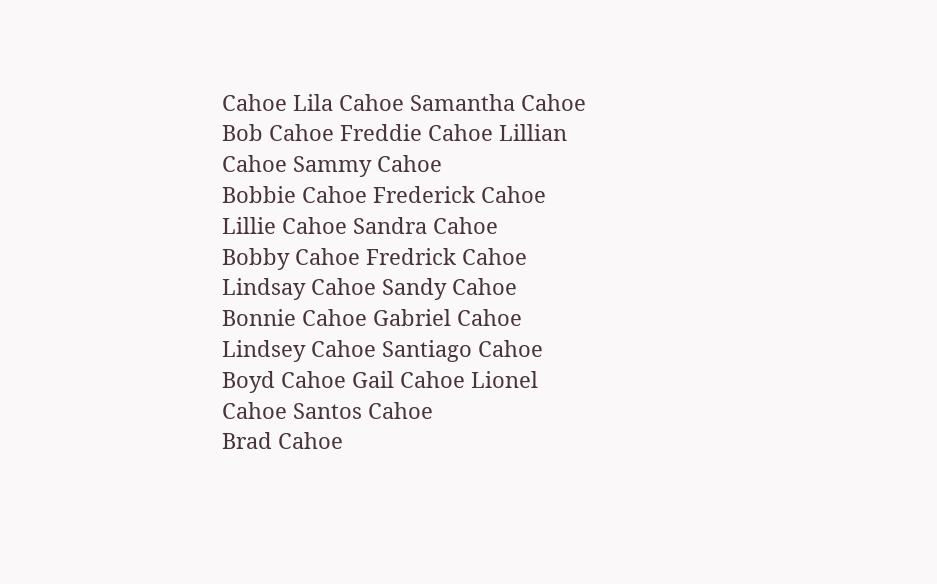Cahoe Lila Cahoe Samantha Cahoe
Bob Cahoe Freddie Cahoe Lillian Cahoe Sammy Cahoe
Bobbie Cahoe Frederick Cahoe Lillie Cahoe Sandra Cahoe
Bobby Cahoe Fredrick Cahoe Lindsay Cahoe Sandy Cahoe
Bonnie Cahoe Gabriel Cahoe Lindsey Cahoe Santiago Cahoe
Boyd Cahoe Gail Cahoe Lionel Cahoe Santos Cahoe
Brad Cahoe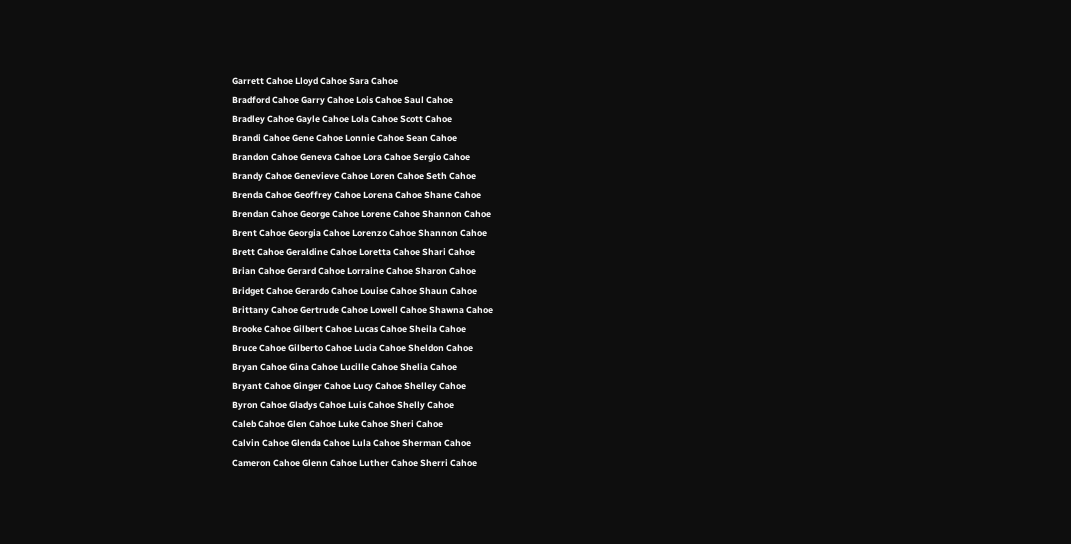Garrett Cahoe Lloyd Cahoe Sara Cahoe
Bradford Cahoe Garry Cahoe Lois Cahoe Saul Cahoe
Bradley Cahoe Gayle Cahoe Lola Cahoe Scott Cahoe
Brandi Cahoe Gene Cahoe Lonnie Cahoe Sean Cahoe
Brandon Cahoe Geneva Cahoe Lora Cahoe Sergio Cahoe
Brandy Cahoe Genevieve Cahoe Loren Cahoe Seth Cahoe
Brenda Cahoe Geoffrey Cahoe Lorena Cahoe Shane Cahoe
Brendan Cahoe George Cahoe Lorene Cahoe Shannon Cahoe
Brent Cahoe Georgia Cahoe Lorenzo Cahoe Shannon Cahoe
Brett Cahoe Geraldine Cahoe Loretta Cahoe Shari Cahoe
Brian Cahoe Gerard Cahoe Lorraine Cahoe Sharon Cahoe
Bridget Cahoe Gerardo Cahoe Louise Cahoe Shaun Cahoe
Brittany Cahoe Gertrude Cahoe Lowell Cahoe Shawna Cahoe
Brooke Cahoe Gilbert Cahoe Lucas Cahoe Sheila Cahoe
Bruce Cahoe Gilberto Cahoe Lucia Cahoe Sheldon Cahoe
Bryan Cahoe Gina Cahoe Lucille Cahoe Shelia Cahoe
Bryant Cahoe Ginger Cahoe Lucy Cahoe Shelley Cahoe
Byron Cahoe Gladys Cahoe Luis Cahoe Shelly Cahoe
Caleb Cahoe Glen Cahoe Luke Cahoe Sheri Cahoe
Calvin Cahoe Glenda Cahoe Lula Cahoe Sherman Cahoe
Cameron Cahoe Glenn Cahoe Luther Cahoe Sherri Cahoe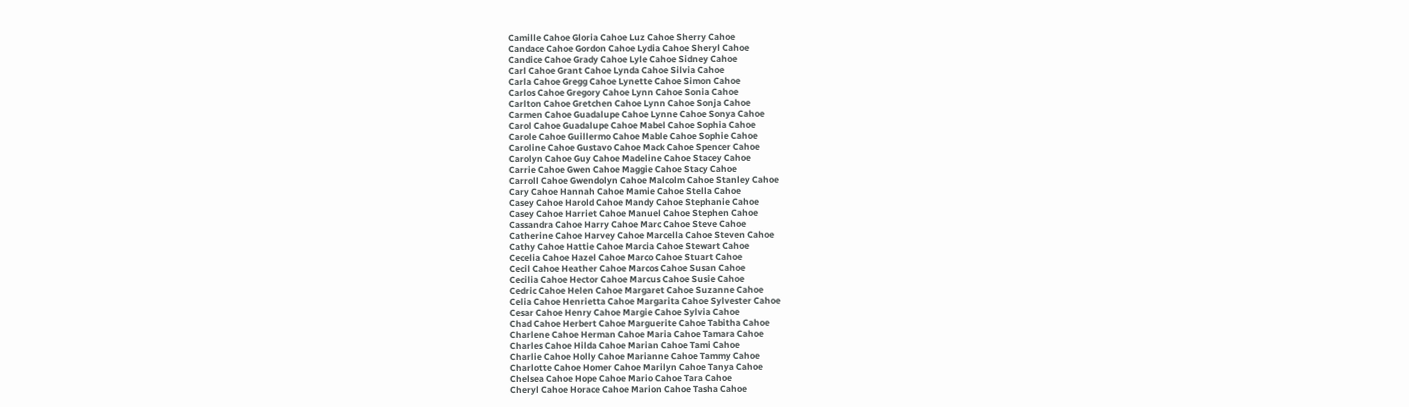Camille Cahoe Gloria Cahoe Luz Cahoe Sherry Cahoe
Candace Cahoe Gordon Cahoe Lydia Cahoe Sheryl Cahoe
Candice Cahoe Grady Cahoe Lyle Cahoe Sidney Cahoe
Carl Cahoe Grant Cahoe Lynda Cahoe Silvia Cahoe
Carla Cahoe Gregg Cahoe Lynette Cahoe Simon Cahoe
Carlos Cahoe Gregory Cahoe Lynn Cahoe Sonia Cahoe
Carlton Cahoe Gretchen Cahoe Lynn Cahoe Sonja Cahoe
Carmen Cahoe Guadalupe Cahoe Lynne Cahoe Sonya Cahoe
Carol Cahoe Guadalupe Cahoe Mabel Cahoe Sophia Cahoe
Carole Cahoe Guillermo Cahoe Mable Cahoe Sophie Cahoe
Caroline Cahoe Gustavo Cahoe Mack Cahoe Spencer Cahoe
Carolyn Cahoe Guy Cahoe Madeline Cahoe Stacey Cahoe
Carrie Cahoe Gwen Cahoe Maggie Cahoe Stacy Cahoe
Carroll Cahoe Gwendolyn Cahoe Malcolm Cahoe Stanley Cahoe
Cary Cahoe Hannah Cahoe Mamie Cahoe Stella Cahoe
Casey Cahoe Harold Cahoe Mandy Cahoe Stephanie Cahoe
Casey Cahoe Harriet Cahoe Manuel Cahoe Stephen Cahoe
Cassandra Cahoe Harry Cahoe Marc Cahoe Steve Cahoe
Catherine Cahoe Harvey Cahoe Marcella Cahoe Steven Cahoe
Cathy Cahoe Hattie Cahoe Marcia Cahoe Stewart Cahoe
Cecelia Cahoe Hazel Cahoe Marco Cahoe Stuart Cahoe
Cecil Cahoe Heather Cahoe Marcos Cahoe Susan Cahoe
Cecilia Cahoe Hector Cahoe Marcus Cahoe Susie Cahoe
Cedric Cahoe Helen Cahoe Margaret Cahoe Suzanne Cahoe
Celia Cahoe Henrietta Cahoe Margarita Cahoe Sylvester Cahoe
Cesar Cahoe Henry Cahoe Margie Cahoe Sylvia Cahoe
Chad Cahoe Herbert Cahoe Marguerite Cahoe Tabitha Cahoe
Charlene Cahoe Herman Cahoe Maria Cahoe Tamara Cahoe
Charles Cahoe Hilda Cahoe Marian Cahoe Tami Cahoe
Charlie Cahoe Holly Cahoe Marianne Cahoe Tammy Cahoe
Charlotte Cahoe Homer Cahoe Marilyn Cahoe Tanya Cahoe
Chelsea Cahoe Hope Cahoe Mario Cahoe Tara Cahoe
Cheryl Cahoe Horace Cahoe Marion Cahoe Tasha Cahoe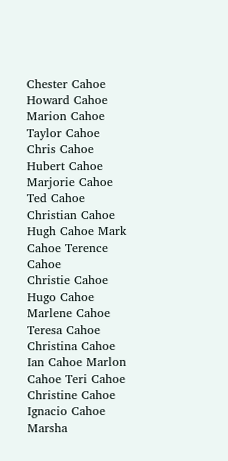Chester Cahoe Howard Cahoe Marion Cahoe Taylor Cahoe
Chris Cahoe Hubert Cahoe Marjorie Cahoe Ted Cahoe
Christian Cahoe Hugh Cahoe Mark Cahoe Terence Cahoe
Christie Cahoe Hugo Cahoe Marlene Cahoe Teresa Cahoe
Christina Cahoe Ian Cahoe Marlon Cahoe Teri Cahoe
Christine Cahoe Ignacio Cahoe Marsha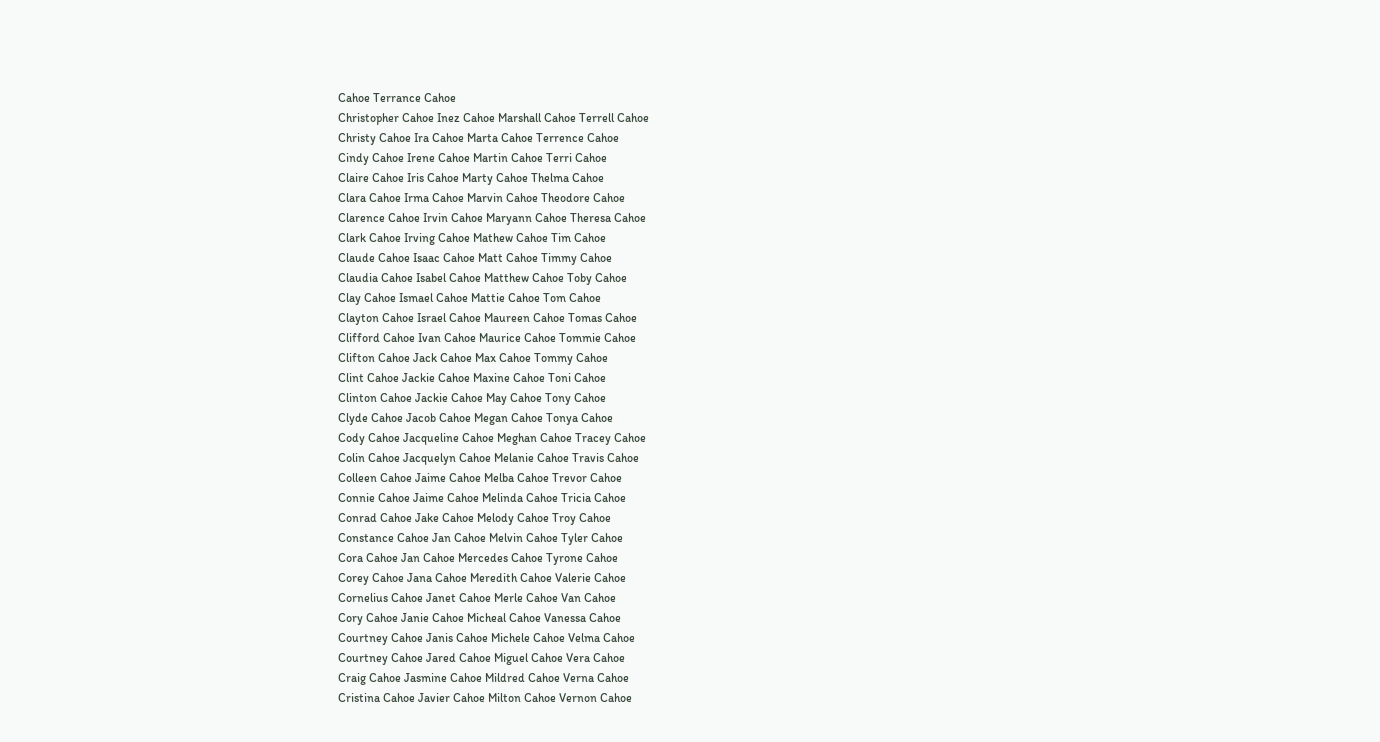Cahoe Terrance Cahoe
Christopher Cahoe Inez Cahoe Marshall Cahoe Terrell Cahoe
Christy Cahoe Ira Cahoe Marta Cahoe Terrence Cahoe
Cindy Cahoe Irene Cahoe Martin Cahoe Terri Cahoe
Claire Cahoe Iris Cahoe Marty Cahoe Thelma Cahoe
Clara Cahoe Irma Cahoe Marvin Cahoe Theodore Cahoe
Clarence Cahoe Irvin Cahoe Maryann Cahoe Theresa Cahoe
Clark Cahoe Irving Cahoe Mathew Cahoe Tim Cahoe
Claude Cahoe Isaac Cahoe Matt Cahoe Timmy Cahoe
Claudia Cahoe Isabel Cahoe Matthew Cahoe Toby Cahoe
Clay Cahoe Ismael Cahoe Mattie Cahoe Tom Cahoe
Clayton Cahoe Israel Cahoe Maureen Cahoe Tomas Cahoe
Clifford Cahoe Ivan Cahoe Maurice Cahoe Tommie Cahoe
Clifton Cahoe Jack Cahoe Max Cahoe Tommy Cahoe
Clint Cahoe Jackie Cahoe Maxine Cahoe Toni Cahoe
Clinton Cahoe Jackie Cahoe May Cahoe Tony Cahoe
Clyde Cahoe Jacob Cahoe Megan Cahoe Tonya Cahoe
Cody Cahoe Jacqueline Cahoe Meghan Cahoe Tracey Cahoe
Colin Cahoe Jacquelyn Cahoe Melanie Cahoe Travis Cahoe
Colleen Cahoe Jaime Cahoe Melba Cahoe Trevor Cahoe
Connie Cahoe Jaime Cahoe Melinda Cahoe Tricia Cahoe
Conrad Cahoe Jake Cahoe Melody Cahoe Troy Cahoe
Constance Cahoe Jan Cahoe Melvin Cahoe Tyler Cahoe
Cora Cahoe Jan Cahoe Mercedes Cahoe Tyrone Cahoe
Corey Cahoe Jana Cahoe Meredith Cahoe Valerie Cahoe
Cornelius Cahoe Janet Cahoe Merle Cahoe Van Cahoe
Cory Cahoe Janie Cahoe Micheal Cahoe Vanessa Cahoe
Courtney Cahoe Janis Cahoe Michele Cahoe Velma Cahoe
Courtney Cahoe Jared Cahoe Miguel Cahoe Vera Cahoe
Craig Cahoe Jasmine Cahoe Mildred Cahoe Verna Cahoe
Cristina Cahoe Javier Cahoe Milton Cahoe Vernon Cahoe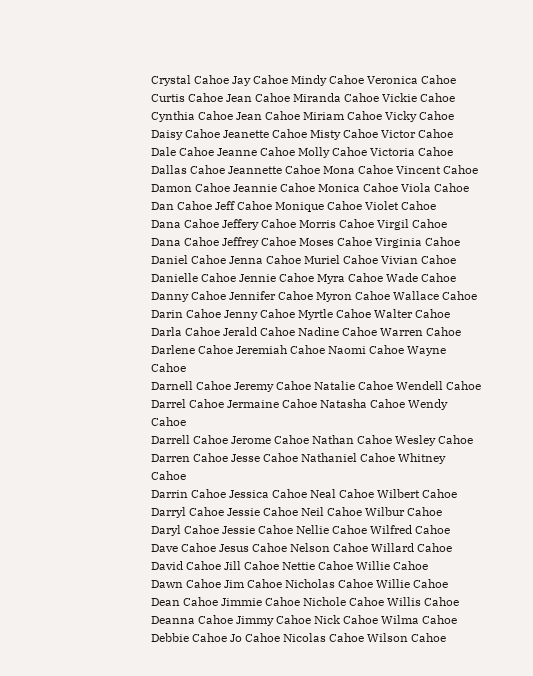Crystal Cahoe Jay Cahoe Mindy Cahoe Veronica Cahoe
Curtis Cahoe Jean Cahoe Miranda Cahoe Vickie Cahoe
Cynthia Cahoe Jean Cahoe Miriam Cahoe Vicky Cahoe
Daisy Cahoe Jeanette Cahoe Misty Cahoe Victor Cahoe
Dale Cahoe Jeanne Cahoe Molly Cahoe Victoria Cahoe
Dallas Cahoe Jeannette Cahoe Mona Cahoe Vincent Cahoe
Damon Cahoe Jeannie Cahoe Monica Cahoe Viola Cahoe
Dan Cahoe Jeff Cahoe Monique Cahoe Violet Cahoe
Dana Cahoe Jeffery Cahoe Morris Cahoe Virgil Cahoe
Dana Cahoe Jeffrey Cahoe Moses Cahoe Virginia Cahoe
Daniel Cahoe Jenna Cahoe Muriel Cahoe Vivian Cahoe
Danielle Cahoe Jennie Cahoe Myra Cahoe Wade Cahoe
Danny Cahoe Jennifer Cahoe Myron Cahoe Wallace Cahoe
Darin Cahoe Jenny Cahoe Myrtle Cahoe Walter Cahoe
Darla Cahoe Jerald Cahoe Nadine Cahoe Warren Cahoe
Darlene Cahoe Jeremiah Cahoe Naomi Cahoe Wayne Cahoe
Darnell Cahoe Jeremy Cahoe Natalie Cahoe Wendell Cahoe
Darrel Cahoe Jermaine Cahoe Natasha Cahoe Wendy Cahoe
Darrell Cahoe Jerome Cahoe Nathan Cahoe Wesley Cahoe
Darren Cahoe Jesse Cahoe Nathaniel Cahoe Whitney Cahoe
Darrin Cahoe Jessica Cahoe Neal Cahoe Wilbert Cahoe
Darryl Cahoe Jessie Cahoe Neil Cahoe Wilbur Cahoe
Daryl Cahoe Jessie Cahoe Nellie Cahoe Wilfred Cahoe
Dave Cahoe Jesus Cahoe Nelson Cahoe Willard Cahoe
David Cahoe Jill Cahoe Nettie Cahoe Willie Cahoe
Dawn Cahoe Jim Cahoe Nicholas Cahoe Willie Cahoe
Dean Cahoe Jimmie Cahoe Nichole Cahoe Willis Cahoe
Deanna Cahoe Jimmy Cahoe Nick Cahoe Wilma Cahoe
Debbie Cahoe Jo Cahoe Nicolas Cahoe Wilson Cahoe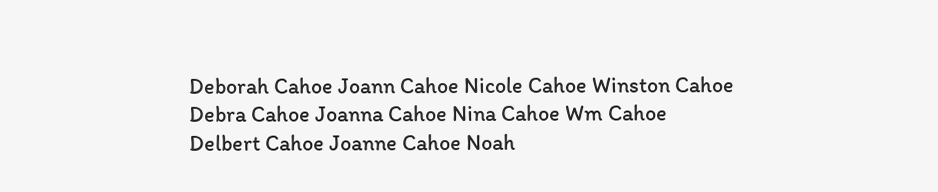Deborah Cahoe Joann Cahoe Nicole Cahoe Winston Cahoe
Debra Cahoe Joanna Cahoe Nina Cahoe Wm Cahoe
Delbert Cahoe Joanne Cahoe Noah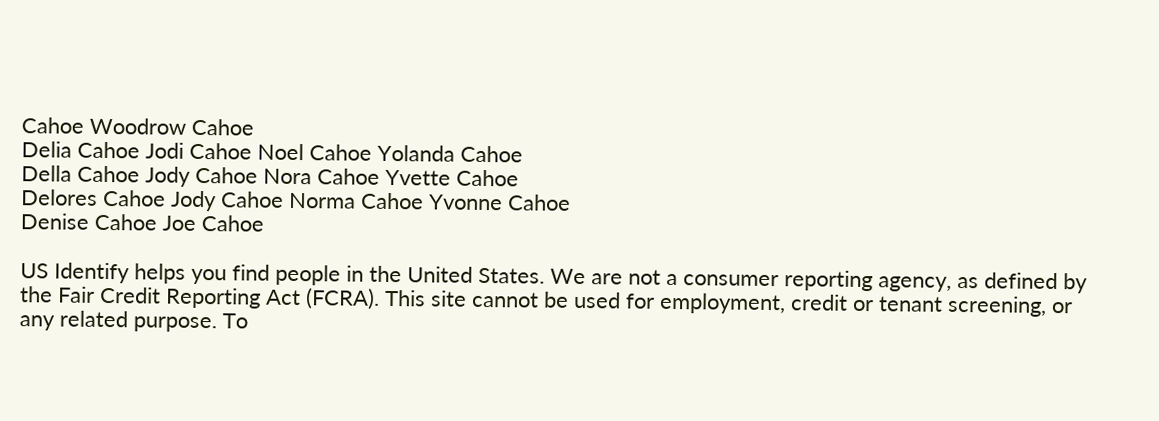Cahoe Woodrow Cahoe
Delia Cahoe Jodi Cahoe Noel Cahoe Yolanda Cahoe
Della Cahoe Jody Cahoe Nora Cahoe Yvette Cahoe
Delores Cahoe Jody Cahoe Norma Cahoe Yvonne Cahoe
Denise Cahoe Joe Cahoe

US Identify helps you find people in the United States. We are not a consumer reporting agency, as defined by the Fair Credit Reporting Act (FCRA). This site cannot be used for employment, credit or tenant screening, or any related purpose. To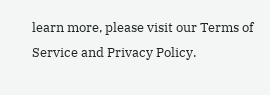learn more, please visit our Terms of Service and Privacy Policy.